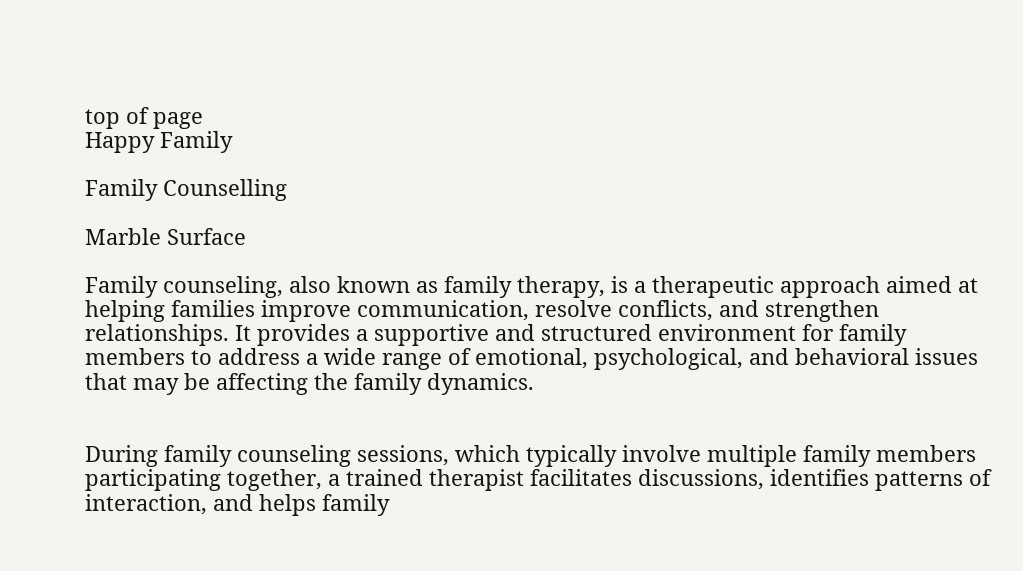top of page
Happy Family

Family Counselling

Marble Surface

Family counseling, also known as family therapy, is a therapeutic approach aimed at helping families improve communication, resolve conflicts, and strengthen relationships. It provides a supportive and structured environment for family members to address a wide range of emotional, psychological, and behavioral issues that may be affecting the family dynamics.


During family counseling sessions, which typically involve multiple family members participating together, a trained therapist facilitates discussions, identifies patterns of interaction, and helps family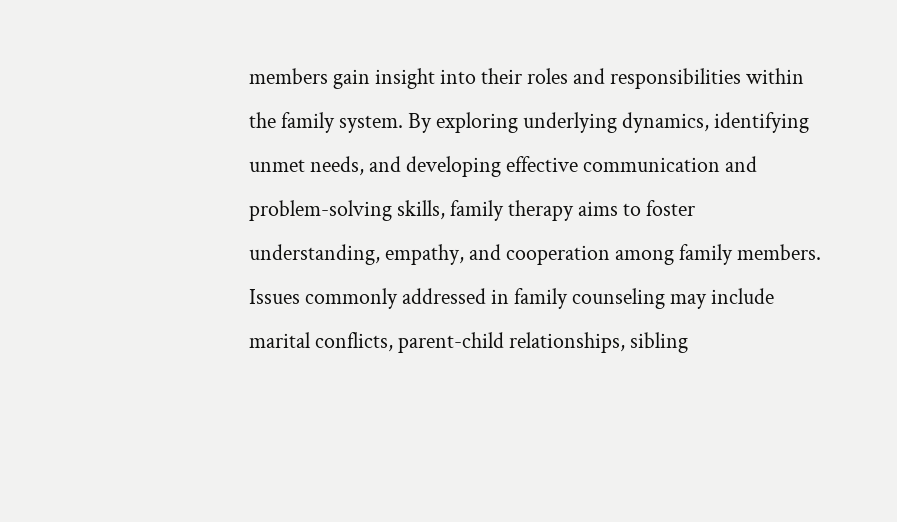members gain insight into their roles and responsibilities within the family system. By exploring underlying dynamics, identifying unmet needs, and developing effective communication and problem-solving skills, family therapy aims to foster understanding, empathy, and cooperation among family members. Issues commonly addressed in family counseling may include marital conflicts, parent-child relationships, sibling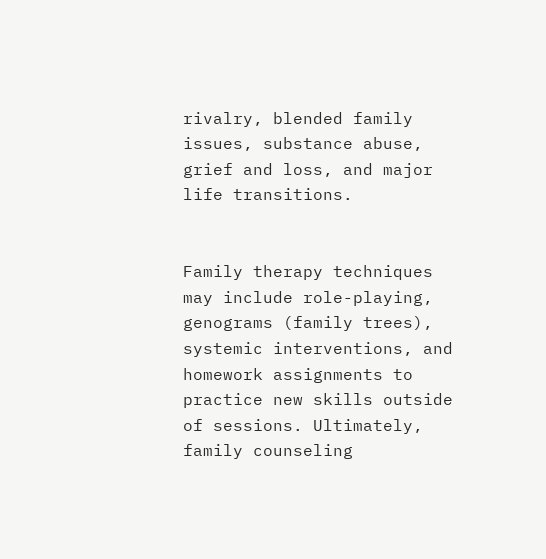rivalry, blended family issues, substance abuse, grief and loss, and major life transitions.


Family therapy techniques may include role-playing, genograms (family trees), systemic interventions, and homework assignments to practice new skills outside of sessions. Ultimately, family counseling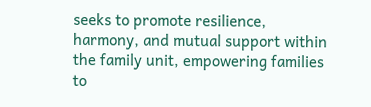seeks to promote resilience, harmony, and mutual support within the family unit, empowering families to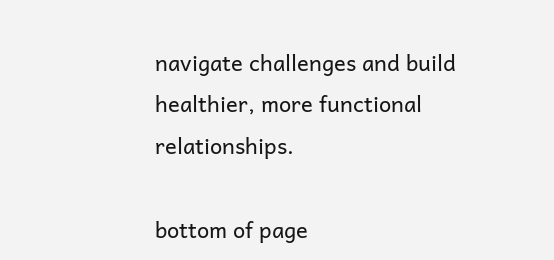navigate challenges and build healthier, more functional relationships.

bottom of page